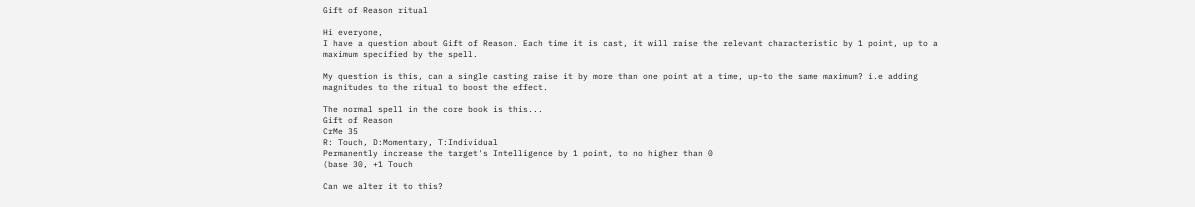Gift of Reason ritual

Hi everyone,
I have a question about Gift of Reason. Each time it is cast, it will raise the relevant characteristic by 1 point, up to a maximum specified by the spell.

My question is this, can a single casting raise it by more than one point at a time, up-to the same maximum? i.e adding magnitudes to the ritual to boost the effect.

The normal spell in the core book is this...
Gift of Reason
CrMe 35
R: Touch, D:Momentary, T:Individual
Permanently increase the target's Intelligence by 1 point, to no higher than 0
(base 30, +1 Touch

Can we alter it to this?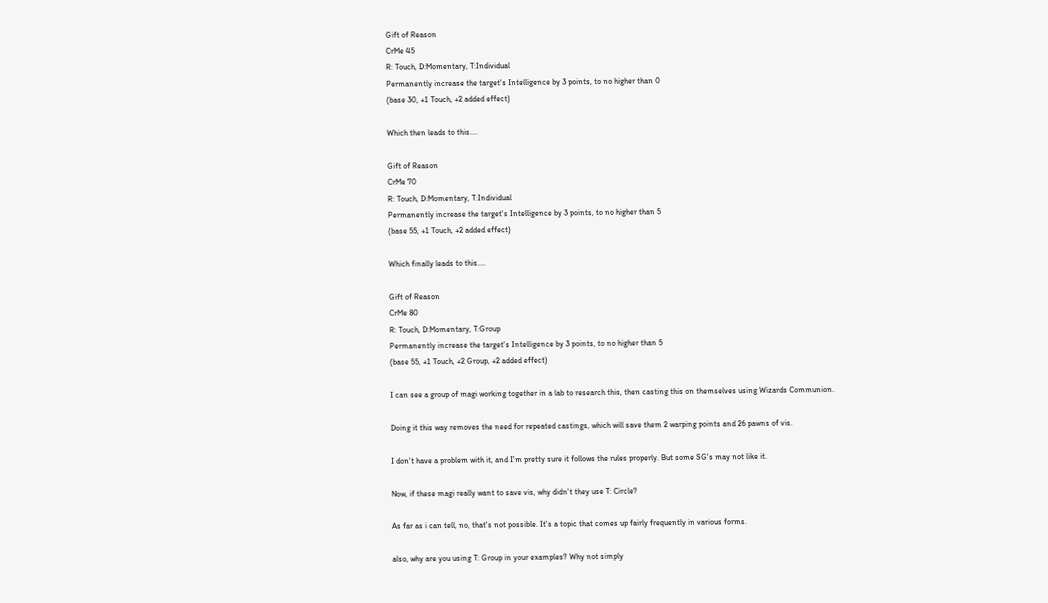Gift of Reason
CrMe 45
R: Touch, D:Momentary, T:Individual
Permanently increase the target's Intelligence by 3 points, to no higher than 0
(base 30, +1 Touch, +2 added effect)

Which then leads to this....

Gift of Reason
CrMe 70
R: Touch, D:Momentary, T:Individual
Permanently increase the target's Intelligence by 3 points, to no higher than 5
(base 55, +1 Touch, +2 added effect)

Which finally leads to this....

Gift of Reason
CrMe 80
R: Touch, D:Momentary, T:Group
Permanently increase the target's Intelligence by 3 points, to no higher than 5
(base 55, +1 Touch, +2 Group, +2 added effect)

I can see a group of magi working together in a lab to research this, then casting this on themselves using Wizards Communion.

Doing it this way removes the need for repeated castings, which will save them 2 warping points and 26 pawns of vis.

I don't have a problem with it, and I'm pretty sure it follows the rules properly. But some SG's may not like it.

Now, if these magi really want to save vis, why didn't they use T: Circle?

As far as i can tell, no, that's not possible. It's a topic that comes up fairly frequently in various forms.

also, why are you using T: Group in your examples? Why not simply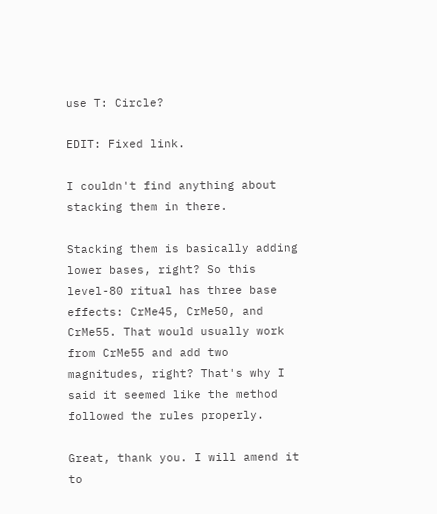use T: Circle?

EDIT: Fixed link.

I couldn't find anything about stacking them in there.

Stacking them is basically adding lower bases, right? So this level-80 ritual has three base effects: CrMe45, CrMe50, and CrMe55. That would usually work from CrMe55 and add two magnitudes, right? That's why I said it seemed like the method followed the rules properly.

Great, thank you. I will amend it to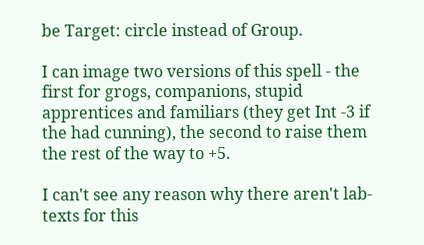be Target: circle instead of Group.

I can image two versions of this spell - the first for grogs, companions, stupid apprentices and familiars (they get Int -3 if the had cunning), the second to raise them the rest of the way to +5.

I can't see any reason why there aren't lab-texts for this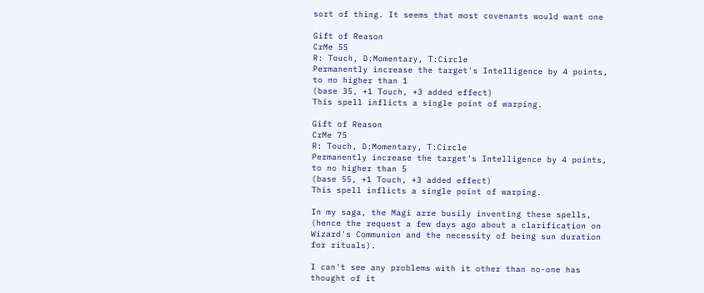sort of thing. It seems that most covenants would want one

Gift of Reason
CrMe 55
R: Touch, D:Momentary, T:Circle
Permanently increase the target's Intelligence by 4 points, to no higher than 1
(base 35, +1 Touch, +3 added effect)
This spell inflicts a single point of warping.

Gift of Reason
CrMe 75
R: Touch, D:Momentary, T:Circle
Permanently increase the target's Intelligence by 4 points, to no higher than 5
(base 55, +1 Touch, +3 added effect)
This spell inflicts a single point of warping.

In my saga, the Magi arre busily inventing these spells, (hence the request a few days ago about a clarification on Wizard's Communion and the necessity of being sun duration for rituals).

I can't see any problems with it other than no-one has thought of it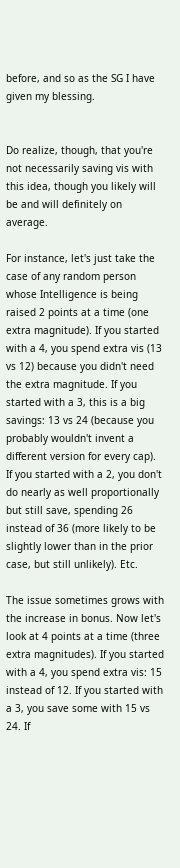before, and so as the SG I have given my blessing.


Do realize, though, that you're not necessarily saving vis with this idea, though you likely will be and will definitely on average.

For instance, let's just take the case of any random person whose Intelligence is being raised 2 points at a time (one extra magnitude). If you started with a 4, you spend extra vis (13 vs 12) because you didn't need the extra magnitude. If you started with a 3, this is a big savings: 13 vs 24 (because you probably wouldn't invent a different version for every cap). If you started with a 2, you don't do nearly as well proportionally but still save, spending 26 instead of 36 (more likely to be slightly lower than in the prior case, but still unlikely). Etc.

The issue sometimes grows with the increase in bonus. Now let's look at 4 points at a time (three extra magnitudes). If you started with a 4, you spend extra vis: 15 instead of 12. If you started with a 3, you save some with 15 vs 24. If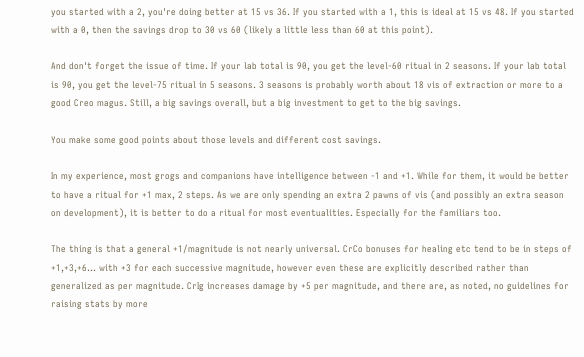you started with a 2, you're doing better at 15 vs 36. If you started with a 1, this is ideal at 15 vs 48. If you started with a 0, then the savings drop to 30 vs 60 (likely a little less than 60 at this point).

And don't forget the issue of time. If your lab total is 90, you get the level-60 ritual in 2 seasons. If your lab total is 90, you get the level-75 ritual in 5 seasons. 3 seasons is probably worth about 18 vis of extraction or more to a good Creo magus. Still, a big savings overall, but a big investment to get to the big savings.

You make some good points about those levels and different cost savings.

In my experience, most grogs and companions have intelligence between -1 and +1. While for them, it would be better to have a ritual for +1 max, 2 steps. As we are only spending an extra 2 pawns of vis (and possibly an extra season on development), it is better to do a ritual for most eventualities. Especially for the familiars too.

The thing is that a general +1/magnitude is not nearly universal. CrCo bonuses for healing etc tend to be in steps of +1,+3,+6... with +3 for each successive magnitude, however even these are explicitly described rather than generalized as per magnitude. CrIg increases damage by +5 per magnitude, and there are, as noted, no guidelines for raising stats by more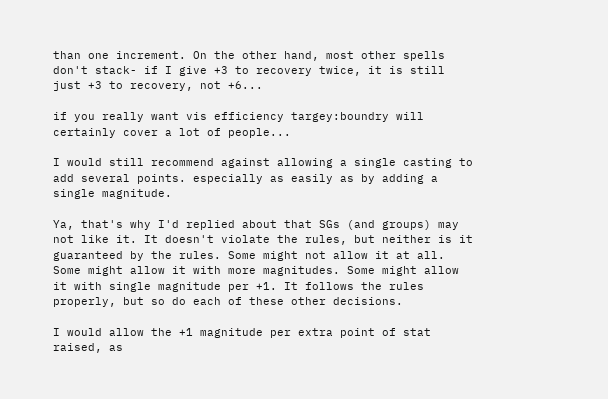than one increment. On the other hand, most other spells don't stack- if I give +3 to recovery twice, it is still just +3 to recovery, not +6...

if you really want vis efficiency targey:boundry will certainly cover a lot of people...

I would still recommend against allowing a single casting to add several points. especially as easily as by adding a single magnitude.

Ya, that's why I'd replied about that SGs (and groups) may not like it. It doesn't violate the rules, but neither is it guaranteed by the rules. Some might not allow it at all. Some might allow it with more magnitudes. Some might allow it with single magnitude per +1. It follows the rules properly, but so do each of these other decisions.

I would allow the +1 magnitude per extra point of stat raised, as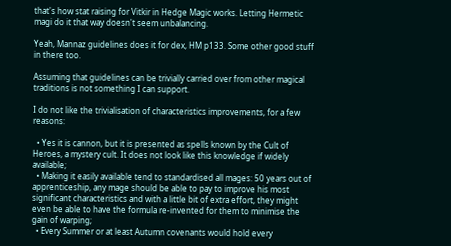that's how stat raising for Vitkir in Hedge Magic works. Letting Hermetic magi do it that way doesn't seem unbalancing.

Yeah, Mannaz guidelines does it for dex, HM p133. Some other good stuff in there too.

Assuming that guidelines can be trivially carried over from other magical traditions is not something I can support.

I do not like the trivialisation of characteristics improvements, for a few reasons:

  • Yes it is cannon, but it is presented as spells known by the Cult of Heroes, a mystery cult. It does not look like this knowledge if widely available;
  • Making it easily available tend to standardised all mages: 50 years out of apprenticeship, any mage should be able to pay to improve his most significant characteristics and with a little bit of extra effort, they might even be able to have the formula re-invented for them to minimise the gain of warping;
  • Every Summer or at least Autumn covenants would hold every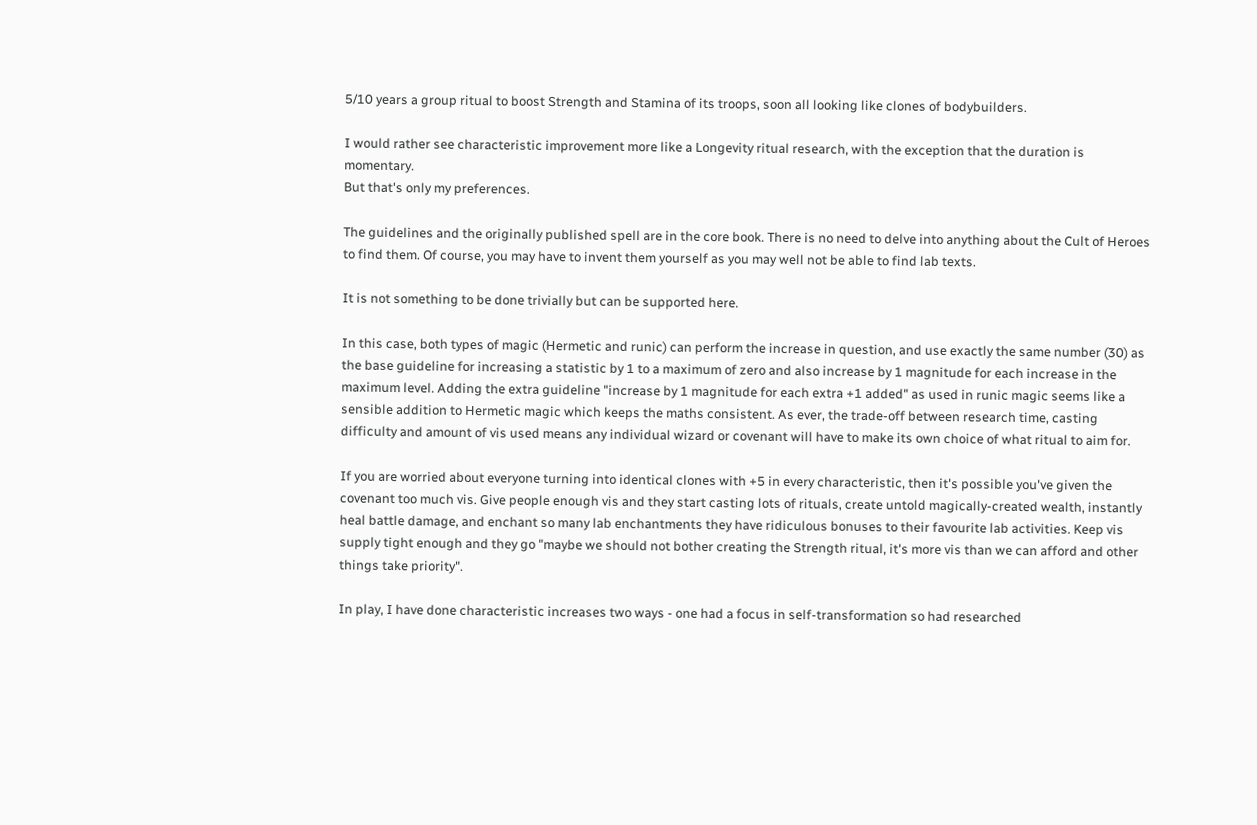5/10 years a group ritual to boost Strength and Stamina of its troops, soon all looking like clones of bodybuilders.

I would rather see characteristic improvement more like a Longevity ritual research, with the exception that the duration is momentary.
But that's only my preferences.

The guidelines and the originally published spell are in the core book. There is no need to delve into anything about the Cult of Heroes to find them. Of course, you may have to invent them yourself as you may well not be able to find lab texts.

It is not something to be done trivially but can be supported here.

In this case, both types of magic (Hermetic and runic) can perform the increase in question, and use exactly the same number (30) as the base guideline for increasing a statistic by 1 to a maximum of zero and also increase by 1 magnitude for each increase in the maximum level. Adding the extra guideline "increase by 1 magnitude for each extra +1 added" as used in runic magic seems like a sensible addition to Hermetic magic which keeps the maths consistent. As ever, the trade-off between research time, casting difficulty and amount of vis used means any individual wizard or covenant will have to make its own choice of what ritual to aim for.

If you are worried about everyone turning into identical clones with +5 in every characteristic, then it's possible you've given the covenant too much vis. Give people enough vis and they start casting lots of rituals, create untold magically-created wealth, instantly heal battle damage, and enchant so many lab enchantments they have ridiculous bonuses to their favourite lab activities. Keep vis supply tight enough and they go "maybe we should not bother creating the Strength ritual, it's more vis than we can afford and other things take priority".

In play, I have done characteristic increases two ways - one had a focus in self-transformation so had researched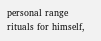personal range rituals for himself,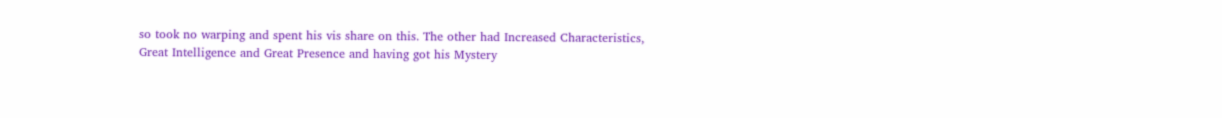so took no warping and spent his vis share on this. The other had Increased Characteristics, Great Intelligence and Great Presence and having got his Mystery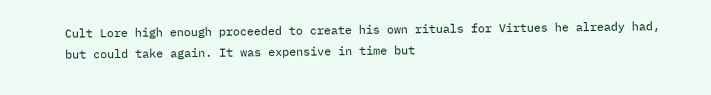Cult Lore high enough proceeded to create his own rituals for Virtues he already had, but could take again. It was expensive in time but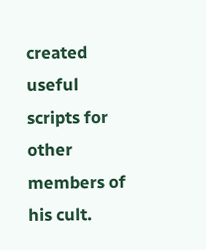created useful scripts for other members of his cult.